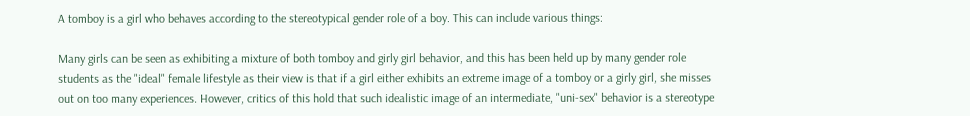A tomboy is a girl who behaves according to the stereotypical gender role of a boy. This can include various things:

Many girls can be seen as exhibiting a mixture of both tomboy and girly girl behavior, and this has been held up by many gender role students as the "ideal" female lifestyle as their view is that if a girl either exhibits an extreme image of a tomboy or a girly girl, she misses out on too many experiences. However, critics of this hold that such idealistic image of an intermediate, "uni-sex" behavior is a stereotype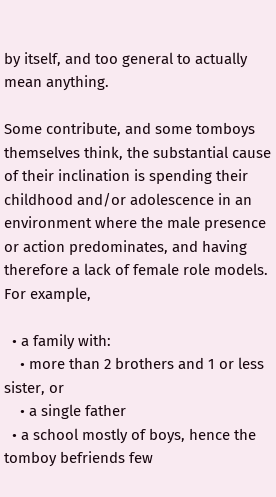by itself, and too general to actually mean anything.

Some contribute, and some tomboys themselves think, the substantial cause of their inclination is spending their childhood and/or adolescence in an environment where the male presence or action predominates, and having therefore a lack of female role models. For example,

  • a family with:
    • more than 2 brothers and 1 or less sister, or
    • a single father
  • a school mostly of boys, hence the tomboy befriends few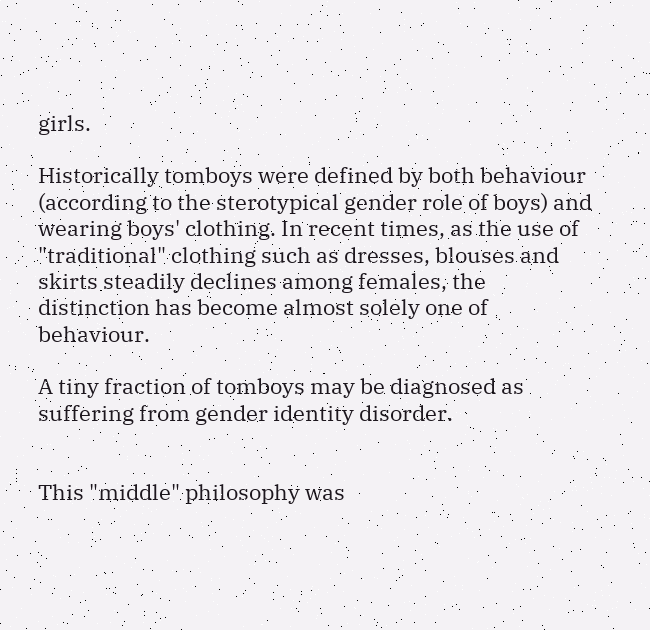girls.

Historically tomboys were defined by both behaviour (according to the sterotypical gender role of boys) and wearing boys' clothing. In recent times, as the use of "traditional" clothing such as dresses, blouses and skirts steadily declines among females, the distinction has become almost solely one of behaviour.

A tiny fraction of tomboys may be diagnosed as suffering from gender identity disorder.


This "middle" philosophy was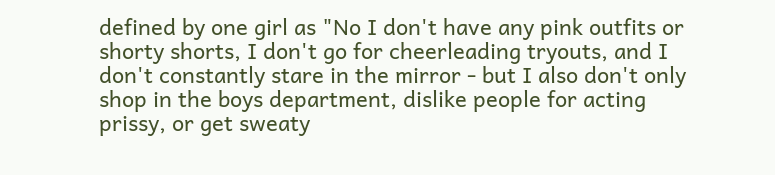defined by one girl as "No I don't have any pink outfits or shorty shorts, I don't go for cheerleading tryouts, and I don't constantly stare in the mirror - but I also don't only shop in the boys department, dislike people for acting prissy, or get sweaty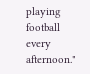playing football every afternoon."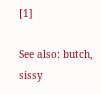[1]

See also: butch, sissy